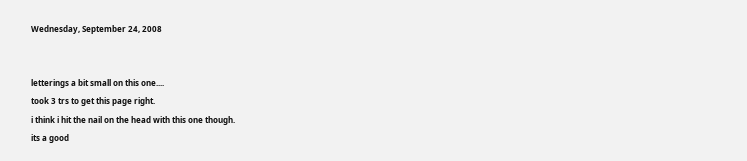Wednesday, September 24, 2008


letterings a bit small on this one....
took 3 trs to get this page right.
i think i hit the nail on the head with this one though.
its a good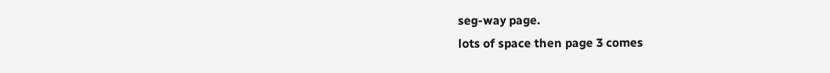seg-way page.
lots of space then page 3 comes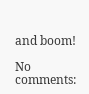and boom!

No comments: